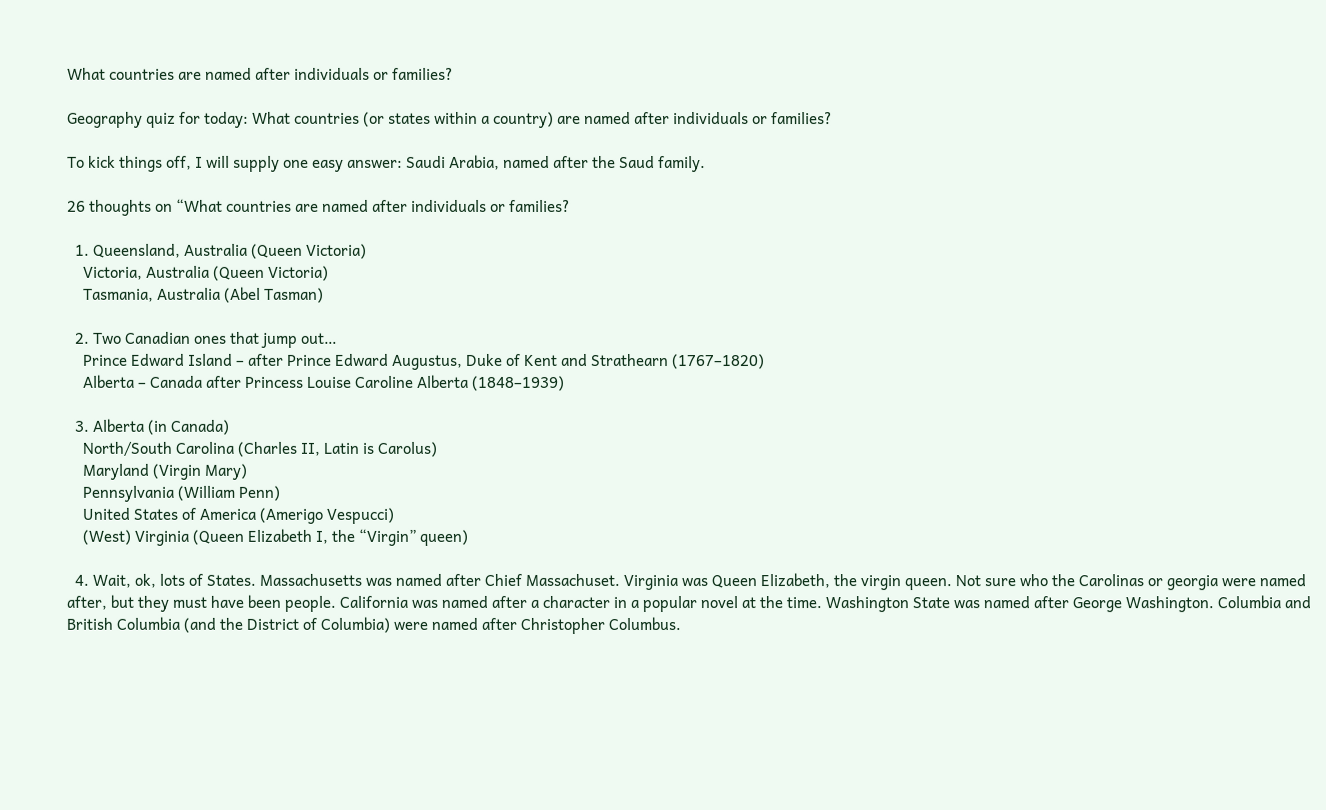What countries are named after individuals or families?

Geography quiz for today: What countries (or states within a country) are named after individuals or families?

To kick things off, I will supply one easy answer: Saudi Arabia, named after the Saud family.

26 thoughts on “What countries are named after individuals or families?

  1. Queensland, Australia (Queen Victoria)
    Victoria, Australia (Queen Victoria)
    Tasmania, Australia (Abel Tasman)

  2. Two Canadian ones that jump out…
    Prince Edward Island – after Prince Edward Augustus, Duke of Kent and Strathearn (1767–1820)
    Alberta – Canada after Princess Louise Caroline Alberta (1848–1939)

  3. Alberta (in Canada)
    North/South Carolina (Charles II, Latin is Carolus)
    Maryland (Virgin Mary)
    Pennsylvania (William Penn)
    United States of America (Amerigo Vespucci)
    (West) Virginia (Queen Elizabeth I, the “Virgin” queen)

  4. Wait, ok, lots of States. Massachusetts was named after Chief Massachuset. Virginia was Queen Elizabeth, the virgin queen. Not sure who the Carolinas or georgia were named after, but they must have been people. California was named after a character in a popular novel at the time. Washington State was named after George Washington. Columbia and British Columbia (and the District of Columbia) were named after Christopher Columbus.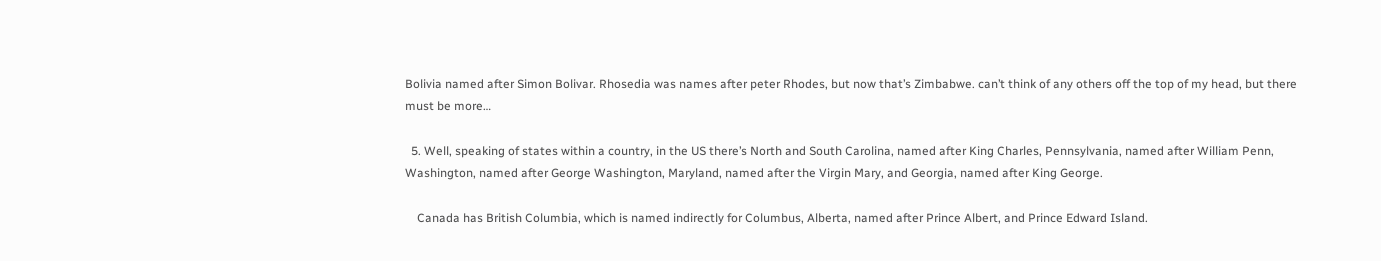Bolivia named after Simon Bolivar. Rhosedia was names after peter Rhodes, but now that’s Zimbabwe. can’t think of any others off the top of my head, but there must be more…

  5. Well, speaking of states within a country, in the US there’s North and South Carolina, named after King Charles, Pennsylvania, named after William Penn, Washington, named after George Washington, Maryland, named after the Virgin Mary, and Georgia, named after King George.

    Canada has British Columbia, which is named indirectly for Columbus, Alberta, named after Prince Albert, and Prince Edward Island.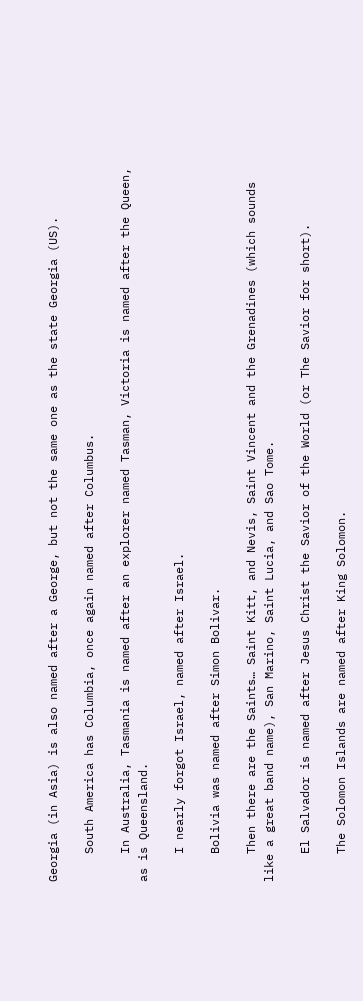Georgia (in Asia) is also named after a George, but not the same one as the state Georgia (US).

    South America has Columbia, once again named after Columbus.

    In Australia, Tasmania is named after an explorer named Tasman, Victoria is named after the Queen, as is Queensland.

    I nearly forgot Israel, named after Israel.

    Bolivia was named after Simon Bolivar.

    Then there are the Saints… Saint Kitt, and Nevis, Saint Vincent and the Grenadines (which sounds like a great band name), San Marino, Saint Lucia, and Sao Tome.

    El Salvador is named after Jesus Christ the Savior of the World (or The Savior for short).

    The Solomon Islands are named after King Solomon.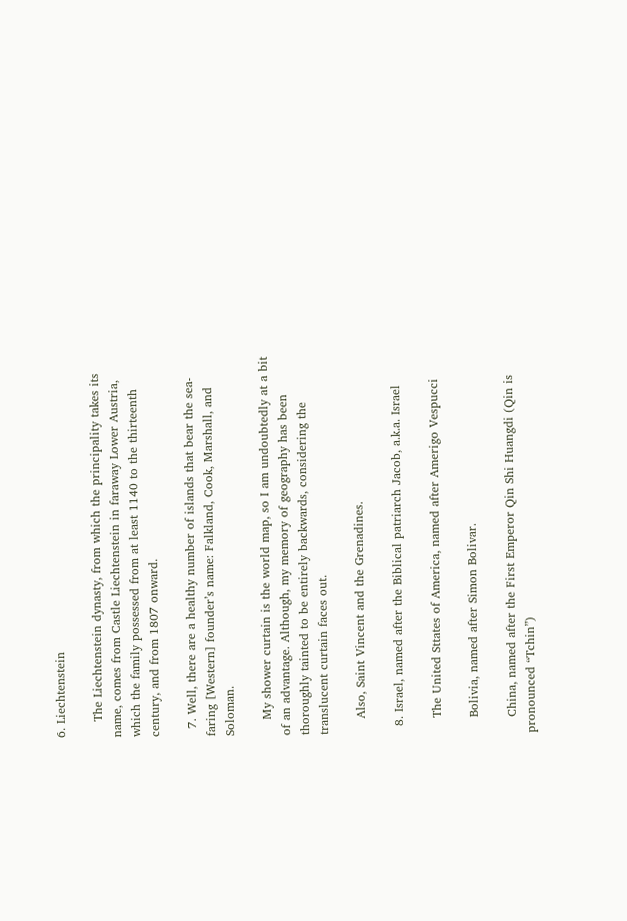6. Liechtenstein

    The Liechtenstein dynasty, from which the principality takes its name, comes from Castle Liechtenstein in faraway Lower Austria, which the family possessed from at least 1140 to the thirteenth century, and from 1807 onward.

  7. Well, there are a healthy number of islands that bear the sea-faring [Western] founder’s name: Falkland, Cook, Marshall, and Soloman.

    My shower curtain is the world map, so I am undoubtedly at a bit of an advantage. Although, my memory of geography has been thoroughly tainted to be entirely backwards, considering the translucent curtain faces out.

    Also, Saint Vincent and the Grenadines.

  8. Israel, named after the Biblical patriarch Jacob, a.k.a. Israel

    The United Sttates of America, named after Amerigo Vespucci

    Bolivia, named after Simon Bolivar.

    China, named after the First Emperor Qin Shi Huangdi (Qin is pronounced “Tchin”)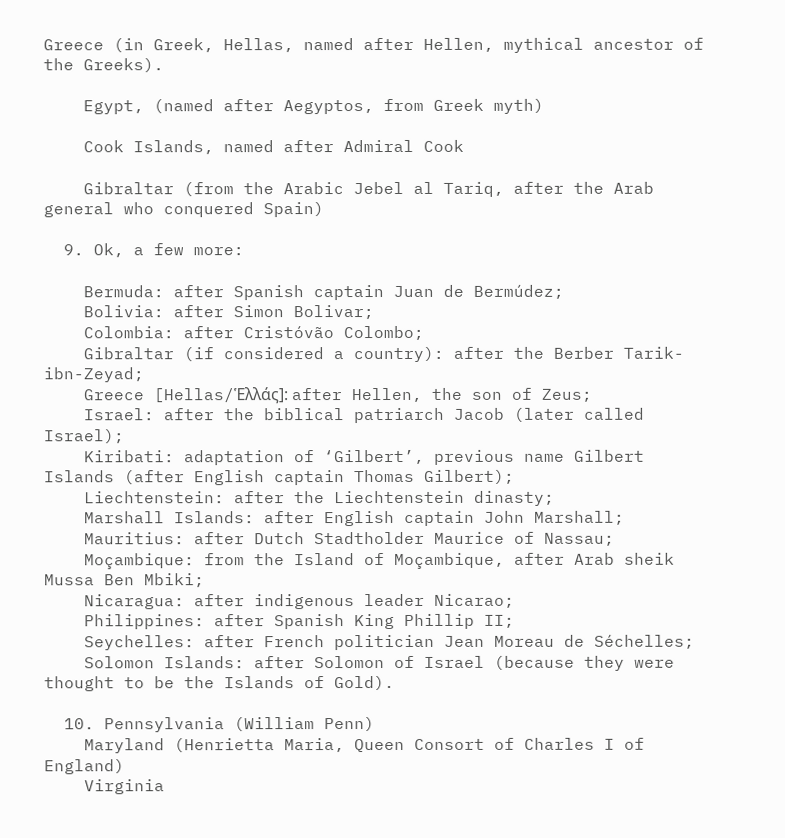Greece (in Greek, Hellas, named after Hellen, mythical ancestor of the Greeks).

    Egypt, (named after Aegyptos, from Greek myth)

    Cook Islands, named after Admiral Cook

    Gibraltar (from the Arabic Jebel al Tariq, after the Arab general who conquered Spain)

  9. Ok, a few more:

    Bermuda: after Spanish captain Juan de Bermúdez;
    Bolivia: after Simon Bolivar;
    Colombia: after Cristóvão Colombo;
    Gibraltar (if considered a country): after the Berber Tarik-ibn-Zeyad;
    Greece [Hellas/Ἑλλάς]: after Hellen, the son of Zeus;
    Israel: after the biblical patriarch Jacob (later called Israel);
    Kiribati: adaptation of ‘Gilbert’, previous name Gilbert Islands (after English captain Thomas Gilbert);
    Liechtenstein: after the Liechtenstein dinasty;
    Marshall Islands: after English captain John Marshall;
    Mauritius: after Dutch Stadtholder Maurice of Nassau;
    Moçambique: from the Island of Moçambique, after Arab sheik Mussa Ben Mbiki;
    Nicaragua: after indigenous leader Nicarao;
    Philippines: after Spanish King Phillip II;
    Seychelles: after French politician Jean Moreau de Séchelles;
    Solomon Islands: after Solomon of Israel (because they were thought to be the Islands of Gold).

  10. Pennsylvania (William Penn)
    Maryland (Henrietta Maria, Queen Consort of Charles I of England)
    Virginia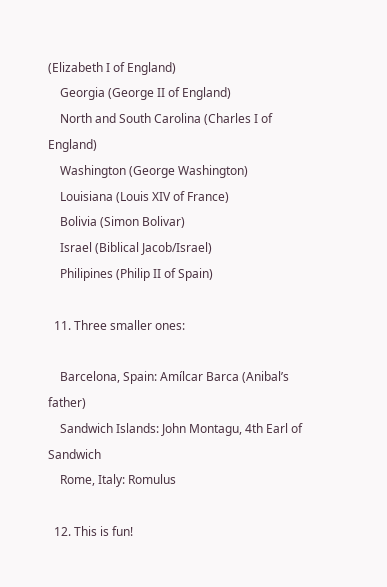(Elizabeth I of England)
    Georgia (George II of England)
    North and South Carolina (Charles I of England)
    Washington (George Washington)
    Louisiana (Louis XIV of France)
    Bolivia (Simon Bolivar)
    Israel (Biblical Jacob/Israel)
    Philipines (Philip II of Spain)

  11. Three smaller ones:

    Barcelona, Spain: Amílcar Barca (Anibal’s father)
    Sandwich Islands: John Montagu, 4th Earl of Sandwich
    Rome, Italy: Romulus

  12. This is fun!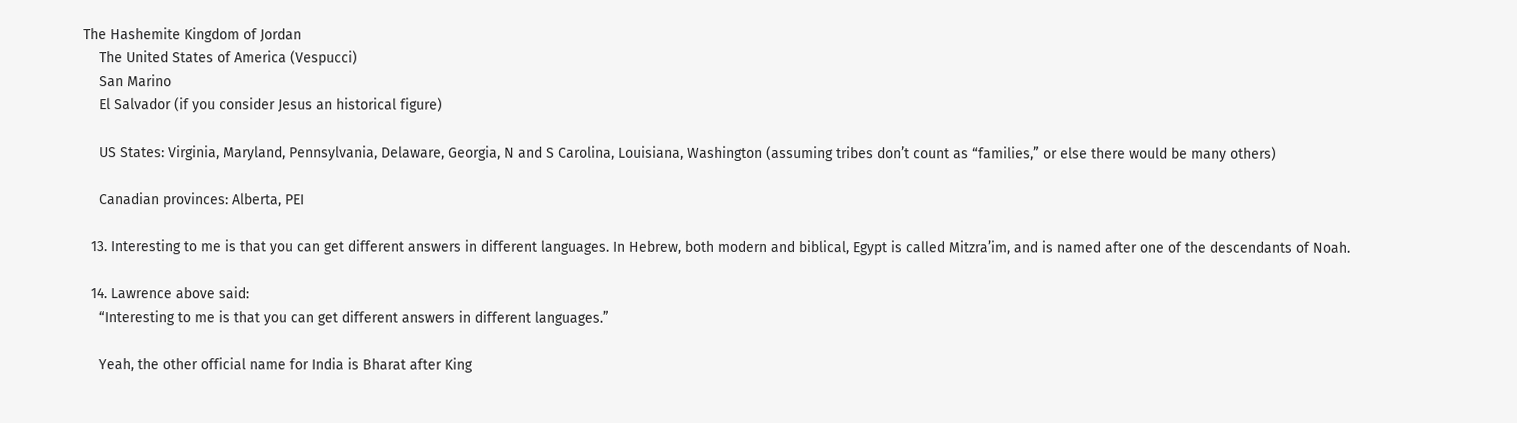The Hashemite Kingdom of Jordan
    The United States of America (Vespucci)
    San Marino
    El Salvador (if you consider Jesus an historical figure)

    US States: Virginia, Maryland, Pennsylvania, Delaware, Georgia, N and S Carolina, Louisiana, Washington (assuming tribes don’t count as “families,” or else there would be many others)

    Canadian provinces: Alberta, PEI

  13. Interesting to me is that you can get different answers in different languages. In Hebrew, both modern and biblical, Egypt is called Mitzra’im, and is named after one of the descendants of Noah.

  14. Lawrence above said:
    “Interesting to me is that you can get different answers in different languages.”

    Yeah, the other official name for India is Bharat after King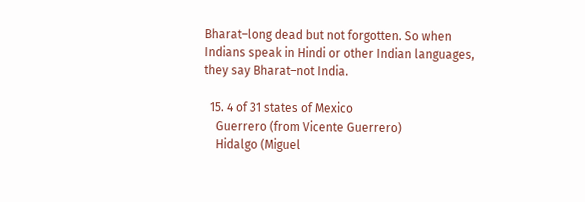Bharat–long dead but not forgotten. So when Indians speak in Hindi or other Indian languages, they say Bharat–not India.

  15. 4 of 31 states of Mexico
    Guerrero (from Vicente Guerrero)
    Hidalgo (Miguel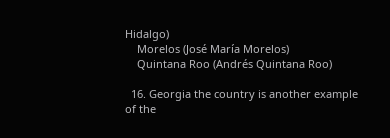Hidalgo)
    Morelos (José María Morelos)
    Quintana Roo (Andrés Quintana Roo)

  16. Georgia the country is another example of the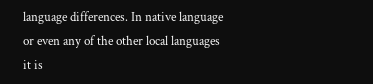language differences. In native language or even any of the other local languages it is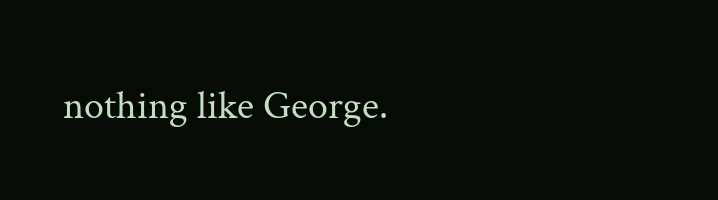nothing like George.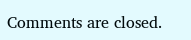Comments are closed.